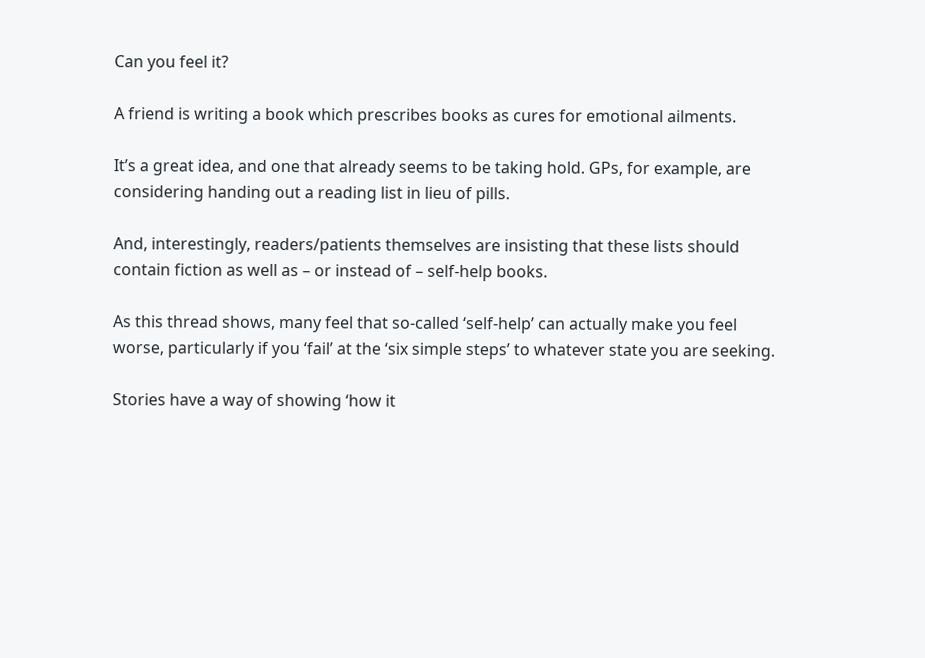Can you feel it?

A friend is writing a book which prescribes books as cures for emotional ailments.

It’s a great idea, and one that already seems to be taking hold. GPs, for example, are considering handing out a reading list in lieu of pills.

And, interestingly, readers/patients themselves are insisting that these lists should contain fiction as well as – or instead of – self-help books.

As this thread shows, many feel that so-called ‘self-help’ can actually make you feel worse, particularly if you ‘fail’ at the ‘six simple steps’ to whatever state you are seeking.

Stories have a way of showing ‘how it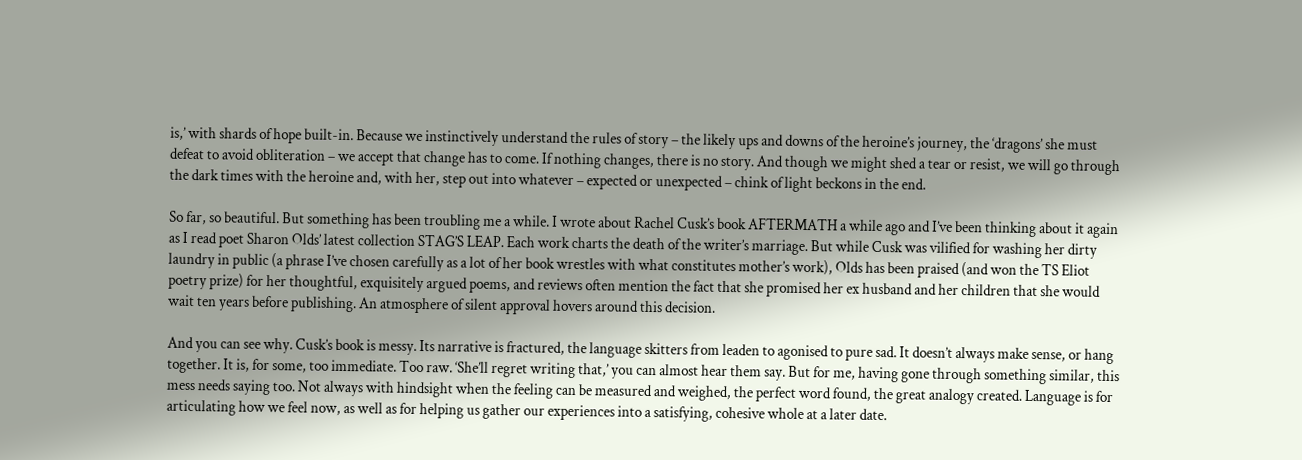is,’ with shards of hope built-in. Because we instinctively understand the rules of story – the likely ups and downs of the heroine’s journey, the ‘dragons’ she must defeat to avoid obliteration – we accept that change has to come. If nothing changes, there is no story. And though we might shed a tear or resist, we will go through the dark times with the heroine and, with her, step out into whatever – expected or unexpected – chink of light beckons in the end.

So far, so beautiful. But something has been troubling me a while. I wrote about Rachel Cusk’s book AFTERMATH a while ago and I’ve been thinking about it again as I read poet Sharon Olds’ latest collection STAG’S LEAP. Each work charts the death of the writer’s marriage. But while Cusk was vilified for washing her dirty laundry in public (a phrase I’ve chosen carefully as a lot of her book wrestles with what constitutes mother’s work), Olds has been praised (and won the TS Eliot poetry prize) for her thoughtful, exquisitely argued poems, and reviews often mention the fact that she promised her ex husband and her children that she would wait ten years before publishing. An atmosphere of silent approval hovers around this decision.

And you can see why. Cusk’s book is messy. Its narrative is fractured, the language skitters from leaden to agonised to pure sad. It doesn’t always make sense, or hang together. It is, for some, too immediate. Too raw. ‘She’ll regret writing that,’ you can almost hear them say. But for me, having gone through something similar, this mess needs saying too. Not always with hindsight when the feeling can be measured and weighed, the perfect word found, the great analogy created. Language is for articulating how we feel now, as well as for helping us gather our experiences into a satisfying, cohesive whole at a later date.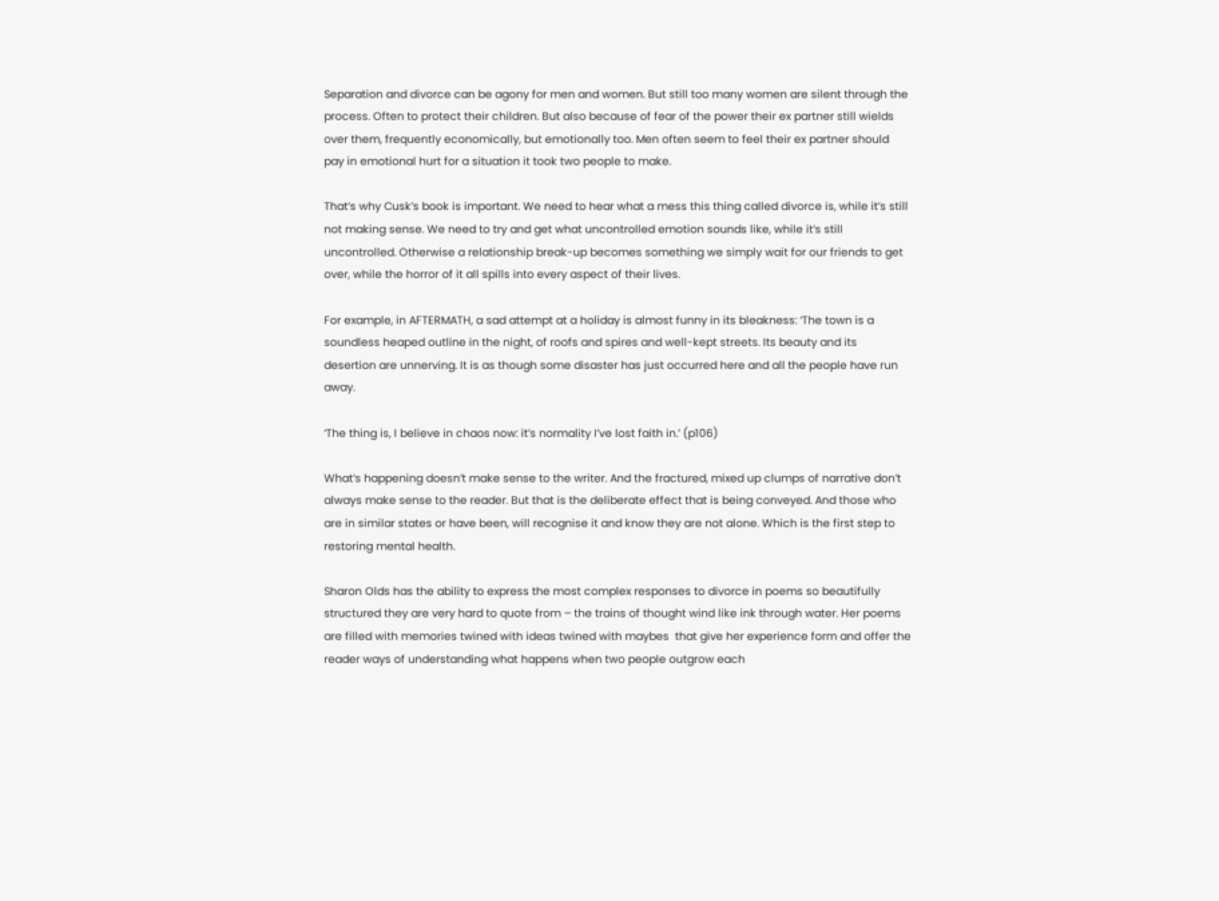Separation and divorce can be agony for men and women. But still too many women are silent through the process. Often to protect their children. But also because of fear of the power their ex partner still wields over them, frequently economically, but emotionally too. Men often seem to feel their ex partner should pay in emotional hurt for a situation it took two people to make.

That’s why Cusk’s book is important. We need to hear what a mess this thing called divorce is, while it’s still not making sense. We need to try and get what uncontrolled emotion sounds like, while it’s still uncontrolled. Otherwise a relationship break-up becomes something we simply wait for our friends to get over, while the horror of it all spills into every aspect of their lives.

For example, in AFTERMATH, a sad attempt at a holiday is almost funny in its bleakness: ‘The town is a soundless heaped outline in the night, of roofs and spires and well-kept streets. Its beauty and its desertion are unnerving. It is as though some disaster has just occurred here and all the people have run away.

‘The thing is, I believe in chaos now: it’s normality I’ve lost faith in.’ (p106)

What’s happening doesn’t make sense to the writer. And the fractured, mixed up clumps of narrative don’t always make sense to the reader. But that is the deliberate effect that is being conveyed. And those who are in similar states or have been, will recognise it and know they are not alone. Which is the first step to restoring mental health.

Sharon Olds has the ability to express the most complex responses to divorce in poems so beautifully structured they are very hard to quote from – the trains of thought wind like ink through water. Her poems are filled with memories twined with ideas twined with maybes  that give her experience form and offer the reader ways of understanding what happens when two people outgrow each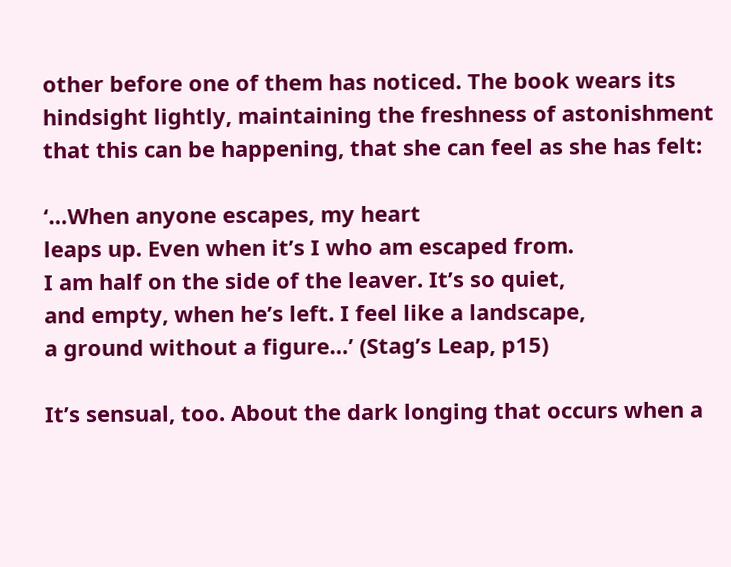other before one of them has noticed. The book wears its hindsight lightly, maintaining the freshness of astonishment that this can be happening, that she can feel as she has felt:

‘…When anyone escapes, my heart
leaps up. Even when it’s I who am escaped from.
I am half on the side of the leaver. It’s so quiet,
and empty, when he’s left. I feel like a landscape,
a ground without a figure…’ (Stag’s Leap, p15)

It’s sensual, too. About the dark longing that occurs when a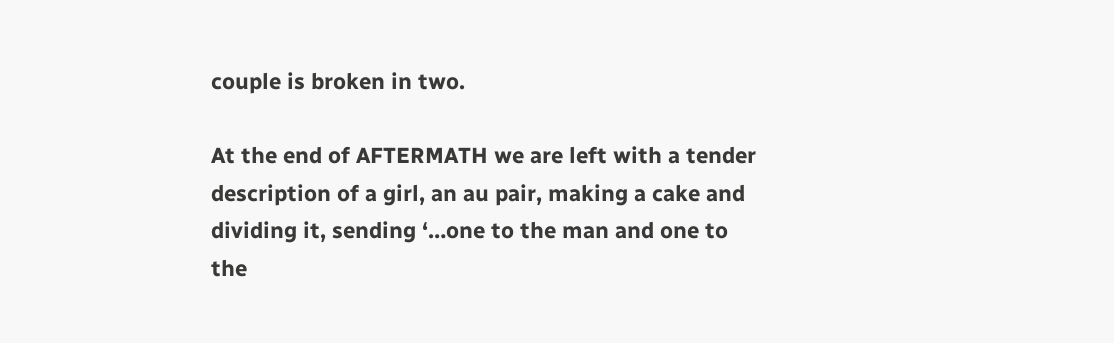couple is broken in two.

At the end of AFTERMATH we are left with a tender description of a girl, an au pair, making a cake and dividing it, sending ‘…one to the man and one to the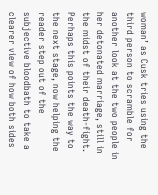woman’ as Cusk tries using the third person to scramble for another look at the two people in her detonated marriage, still in the midst of their death-fight. Perhaps this points the way to the next stage, now helping the reader step out of the subjective bloodbath to take a clearer view of how both sides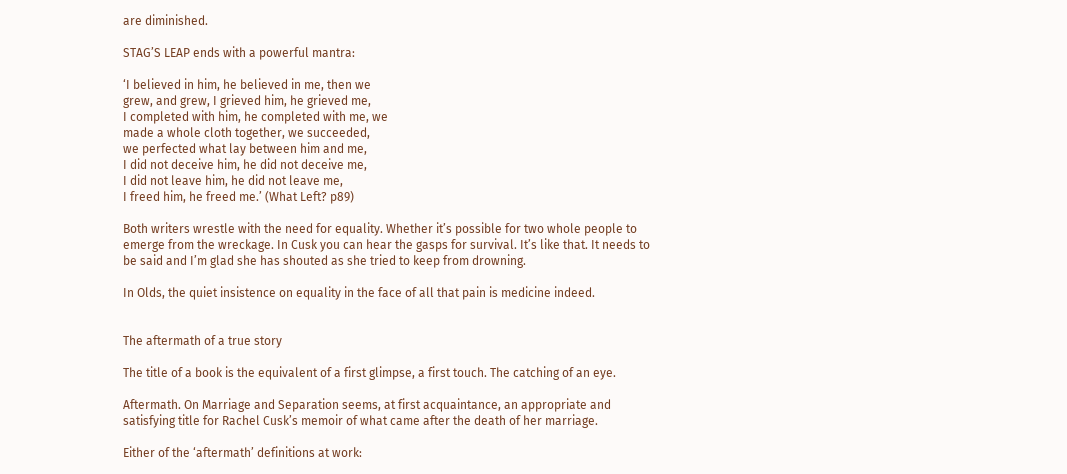are diminished.

STAG’S LEAP ends with a powerful mantra:

‘I believed in him, he believed in me, then we
grew, and grew, I grieved him, he grieved me,
I completed with him, he completed with me, we
made a whole cloth together, we succeeded,
we perfected what lay between him and me,
I did not deceive him, he did not deceive me,
I did not leave him, he did not leave me,
I freed him, he freed me.’ (What Left? p89)

Both writers wrestle with the need for equality. Whether it’s possible for two whole people to emerge from the wreckage. In Cusk you can hear the gasps for survival. It’s like that. It needs to be said and I’m glad she has shouted as she tried to keep from drowning.

In Olds, the quiet insistence on equality in the face of all that pain is medicine indeed.


The aftermath of a true story

The title of a book is the equivalent of a first glimpse, a first touch. The catching of an eye.

Aftermath. On Marriage and Separation seems, at first acquaintance, an appropriate and satisfying title for Rachel Cusk’s memoir of what came after the death of her marriage.

Either of the ‘aftermath’ definitions at work: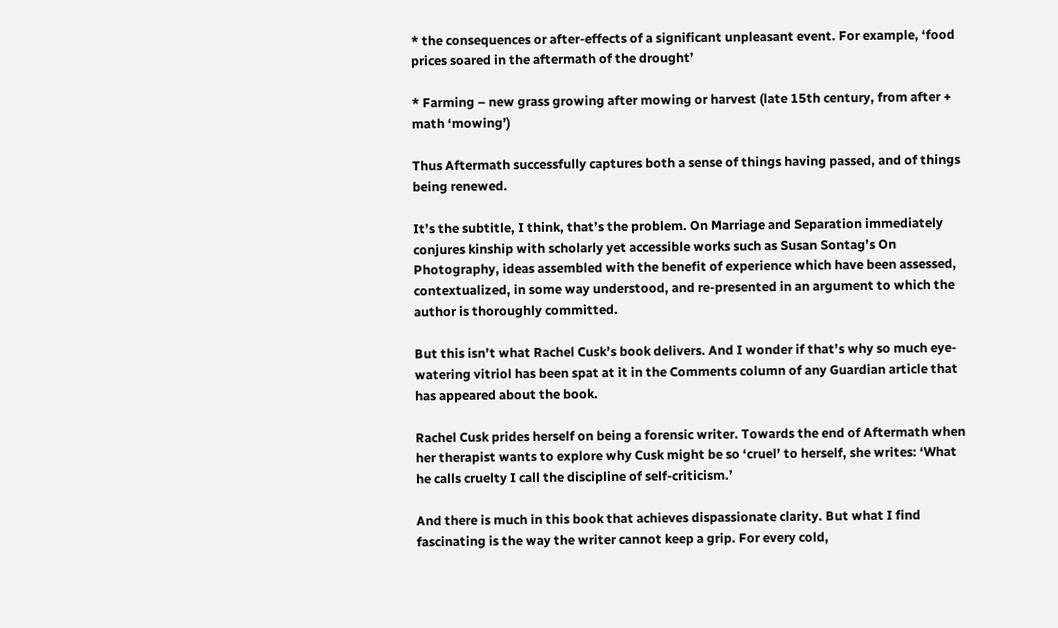* the consequences or after-effects of a significant unpleasant event. For example, ‘food prices soared in the aftermath of the drought’

* Farming – new grass growing after mowing or harvest (late 15th century, from after + math ‘mowing’)

Thus Aftermath successfully captures both a sense of things having passed, and of things being renewed.

It’s the subtitle, I think, that’s the problem. On Marriage and Separation immediately conjures kinship with scholarly yet accessible works such as Susan Sontag’s On Photography, ideas assembled with the benefit of experience which have been assessed, contextualized, in some way understood, and re-presented in an argument to which the author is thoroughly committed.

But this isn’t what Rachel Cusk’s book delivers. And I wonder if that’s why so much eye-watering vitriol has been spat at it in the Comments column of any Guardian article that has appeared about the book.

Rachel Cusk prides herself on being a forensic writer. Towards the end of Aftermath when her therapist wants to explore why Cusk might be so ‘cruel’ to herself, she writes: ‘What he calls cruelty I call the discipline of self-criticism.’

And there is much in this book that achieves dispassionate clarity. But what I find fascinating is the way the writer cannot keep a grip. For every cold,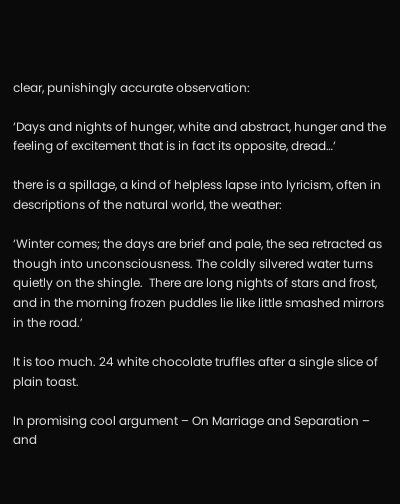clear, punishingly accurate observation:

‘Days and nights of hunger, white and abstract, hunger and the feeling of excitement that is in fact its opposite, dread…’

there is a spillage, a kind of helpless lapse into lyricism, often in descriptions of the natural world, the weather:

‘Winter comes; the days are brief and pale, the sea retracted as though into unconsciousness. The coldly silvered water turns quietly on the shingle.  There are long nights of stars and frost, and in the morning frozen puddles lie like little smashed mirrors in the road.’

It is too much. 24 white chocolate truffles after a single slice of plain toast.

In promising cool argument – On Marriage and Separation – and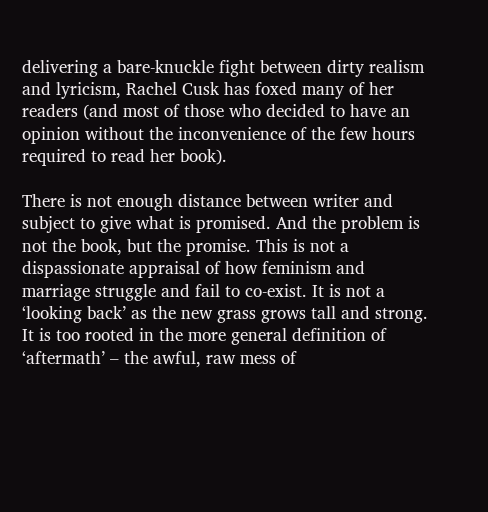delivering a bare-knuckle fight between dirty realism and lyricism, Rachel Cusk has foxed many of her readers (and most of those who decided to have an opinion without the inconvenience of the few hours required to read her book).

There is not enough distance between writer and subject to give what is promised. And the problem is not the book, but the promise. This is not a dispassionate appraisal of how feminism and marriage struggle and fail to co-exist. It is not a ‘looking back’ as the new grass grows tall and strong. It is too rooted in the more general definition of ‘aftermath’ – the awful, raw mess of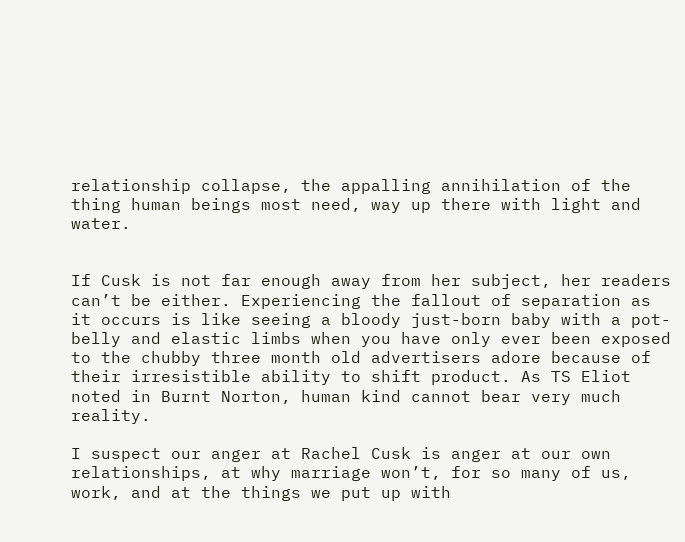relationship collapse, the appalling annihilation of the thing human beings most need, way up there with light and water.


If Cusk is not far enough away from her subject, her readers can’t be either. Experiencing the fallout of separation as it occurs is like seeing a bloody just-born baby with a pot-belly and elastic limbs when you have only ever been exposed to the chubby three month old advertisers adore because of their irresistible ability to shift product. As TS Eliot noted in Burnt Norton, human kind cannot bear very much reality.

I suspect our anger at Rachel Cusk is anger at our own relationships, at why marriage won’t, for so many of us, work, and at the things we put up with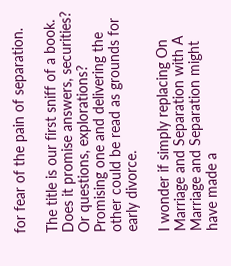for fear of the pain of separation.

The title is our first sniff of a book.  Does it promise answers, securities? Or questions, explorations? Promising one and delivering the other could be read as grounds for early divorce.

I wonder if simply replacing On Marriage and Separation with A Marriage and Separation might have made a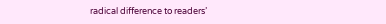radical difference to readers’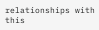relationships with this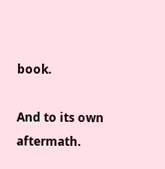book.

And to its own aftermath.